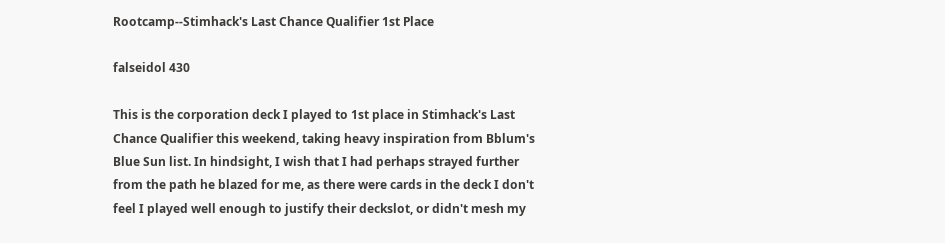Rootcamp--Stimhack's Last Chance Qualifier 1st Place

falseidol 430

This is the corporation deck I played to 1st place in Stimhack's Last Chance Qualifier this weekend, taking heavy inspiration from Bblum's Blue Sun list. In hindsight, I wish that I had perhaps strayed further from the path he blazed for me, as there were cards in the deck I don't feel I played well enough to justify their deckslot, or didn't mesh my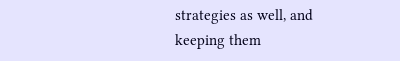strategies as well, and keeping them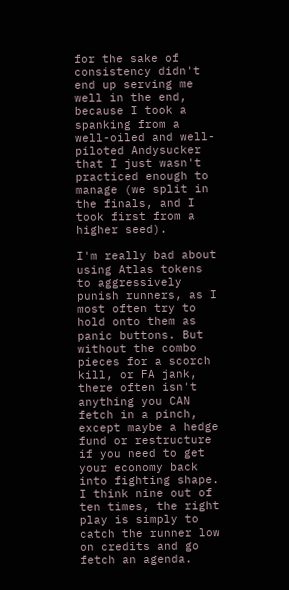for the sake of consistency didn't end up serving me well in the end, because I took a spanking from a well-oiled and well-piloted Andysucker that I just wasn't practiced enough to manage (we split in the finals, and I took first from a higher seed).

I'm really bad about using Atlas tokens to aggressively punish runners, as I most often try to hold onto them as panic buttons. But without the combo pieces for a scorch kill, or FA jank, there often isn't anything you CAN fetch in a pinch, except maybe a hedge fund or restructure if you need to get your economy back into fighting shape. I think nine out of ten times, the right play is simply to catch the runner low on credits and go fetch an agenda.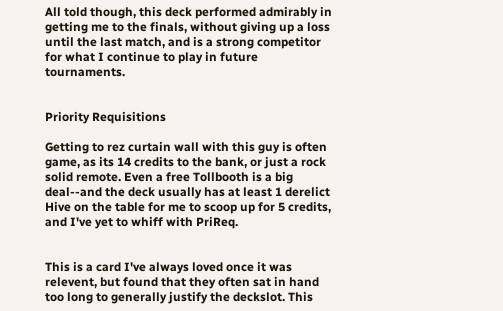All told though, this deck performed admirably in getting me to the finals, without giving up a loss until the last match, and is a strong competitor for what I continue to play in future tournaments.


Priority Requisitions

Getting to rez curtain wall with this guy is often game, as its 14 credits to the bank, or just a rock solid remote. Even a free Tollbooth is a big deal--and the deck usually has at least 1 derelict Hive on the table for me to scoop up for 5 credits, and I've yet to whiff with PriReq.


This is a card I've always loved once it was relevent, but found that they often sat in hand too long to generally justify the deckslot. This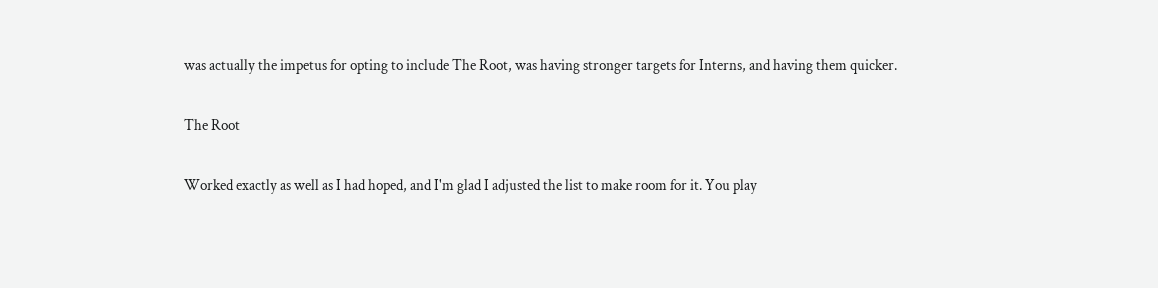was actually the impetus for opting to include The Root, was having stronger targets for Interns, and having them quicker.

The Root

Worked exactly as well as I had hoped, and I'm glad I adjusted the list to make room for it. You play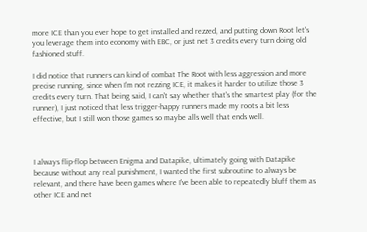more ICE than you ever hope to get installed and rezzed, and putting down Root let's you leverage them into economy with EBC, or just net 3 credits every turn doing old fashioned stuff.

I did notice that runners can kind of combat The Root with less aggression and more precise running, since when I'm not rezzing ICE, it makes it harder to utilize those 3 credits every turn. That being said, I can't say whether that's the smartest play (for the runner), I just noticed that less trigger-happy runners made my roots a bit less effective, but I still won those games so maybe alls well that ends well.



I always flip-flop between Enigma and Datapike, ultimately going with Datapike because without any real punishment, I wanted the first subroutine to always be relevant, and there have been games where I've been able to repeatedly bluff them as other ICE and net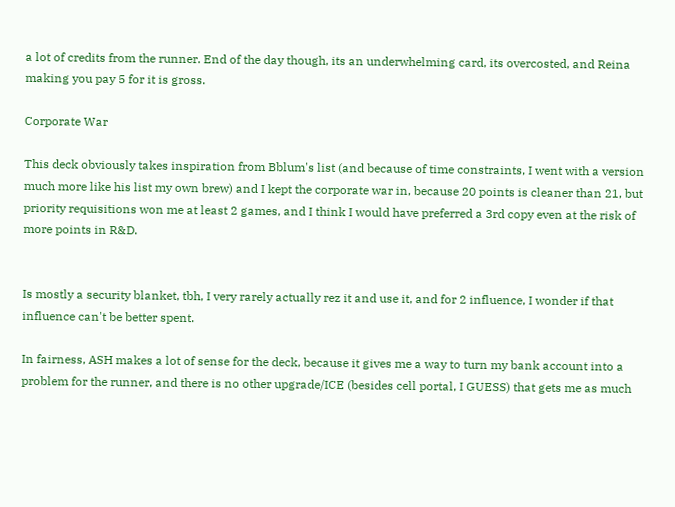a lot of credits from the runner. End of the day though, its an underwhelming card, its overcosted, and Reina making you pay 5 for it is gross.

Corporate War

This deck obviously takes inspiration from Bblum's list (and because of time constraints, I went with a version much more like his list my own brew) and I kept the corporate war in, because 20 points is cleaner than 21, but priority requisitions won me at least 2 games, and I think I would have preferred a 3rd copy even at the risk of more points in R&D.


Is mostly a security blanket, tbh, I very rarely actually rez it and use it, and for 2 influence, I wonder if that influence can't be better spent.

In fairness, ASH makes a lot of sense for the deck, because it gives me a way to turn my bank account into a problem for the runner, and there is no other upgrade/ICE (besides cell portal, I GUESS) that gets me as much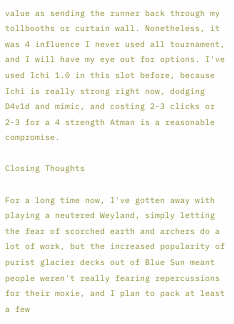value as sending the runner back through my tollbooths or curtain wall. Nonetheless, it was 4 influence I never used all tournament, and I will have my eye out for options. I've used Ichi 1.0 in this slot before, because Ichi is really strong right now, dodging D4v1d and mimic, and costing 2-3 clicks or 2-3 for a 4 strength Atman is a reasonable compromise.

Closing Thoughts

For a long time now, I've gotten away with playing a neutered Weyland, simply letting the fear of scorched earth and archers do a lot of work, but the increased popularity of purist glacier decks out of Blue Sun meant people weren't really fearing repercussions for their moxie, and I plan to pack at least a few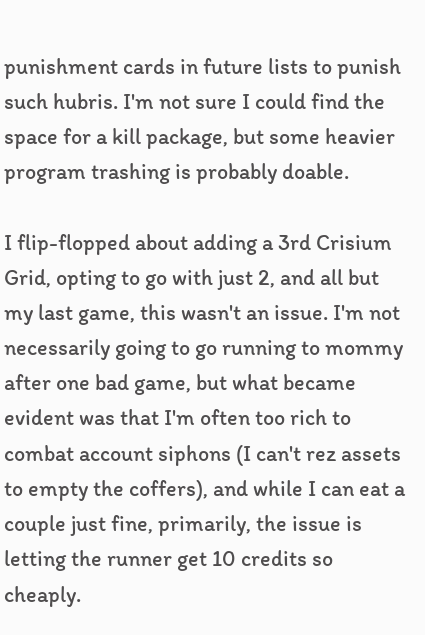punishment cards in future lists to punish such hubris. I'm not sure I could find the space for a kill package, but some heavier program trashing is probably doable.

I flip-flopped about adding a 3rd Crisium Grid, opting to go with just 2, and all but my last game, this wasn't an issue. I'm not necessarily going to go running to mommy after one bad game, but what became evident was that I'm often too rich to combat account siphons (I can't rez assets to empty the coffers), and while I can eat a couple just fine, primarily, the issue is letting the runner get 10 credits so cheaply.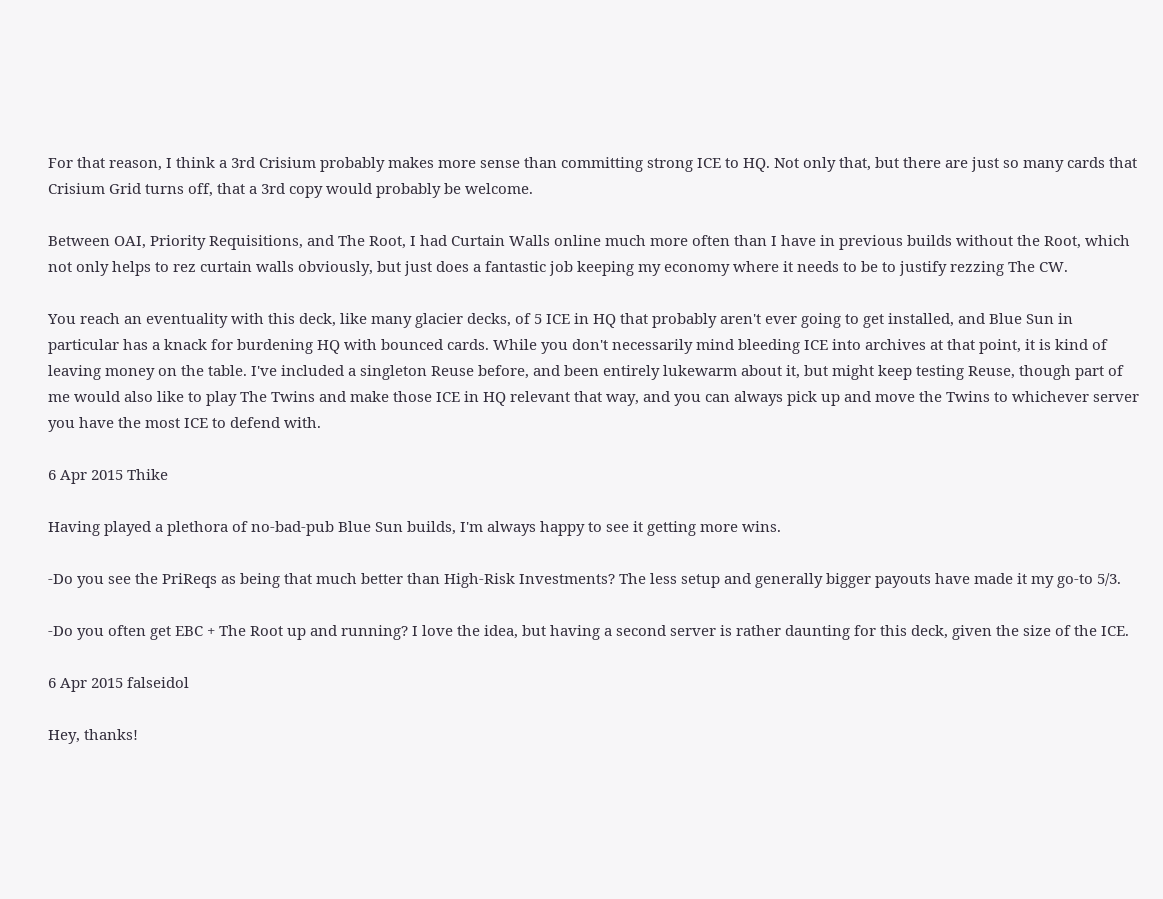For that reason, I think a 3rd Crisium probably makes more sense than committing strong ICE to HQ. Not only that, but there are just so many cards that Crisium Grid turns off, that a 3rd copy would probably be welcome.

Between OAI, Priority Requisitions, and The Root, I had Curtain Walls online much more often than I have in previous builds without the Root, which not only helps to rez curtain walls obviously, but just does a fantastic job keeping my economy where it needs to be to justify rezzing The CW.

You reach an eventuality with this deck, like many glacier decks, of 5 ICE in HQ that probably aren't ever going to get installed, and Blue Sun in particular has a knack for burdening HQ with bounced cards. While you don't necessarily mind bleeding ICE into archives at that point, it is kind of leaving money on the table. I've included a singleton Reuse before, and been entirely lukewarm about it, but might keep testing Reuse, though part of me would also like to play The Twins and make those ICE in HQ relevant that way, and you can always pick up and move the Twins to whichever server you have the most ICE to defend with.

6 Apr 2015 Thike

Having played a plethora of no-bad-pub Blue Sun builds, I'm always happy to see it getting more wins.

-Do you see the PriReqs as being that much better than High-Risk Investments? The less setup and generally bigger payouts have made it my go-to 5/3.

-Do you often get EBC + The Root up and running? I love the idea, but having a second server is rather daunting for this deck, given the size of the ICE.

6 Apr 2015 falseidol

Hey, thanks!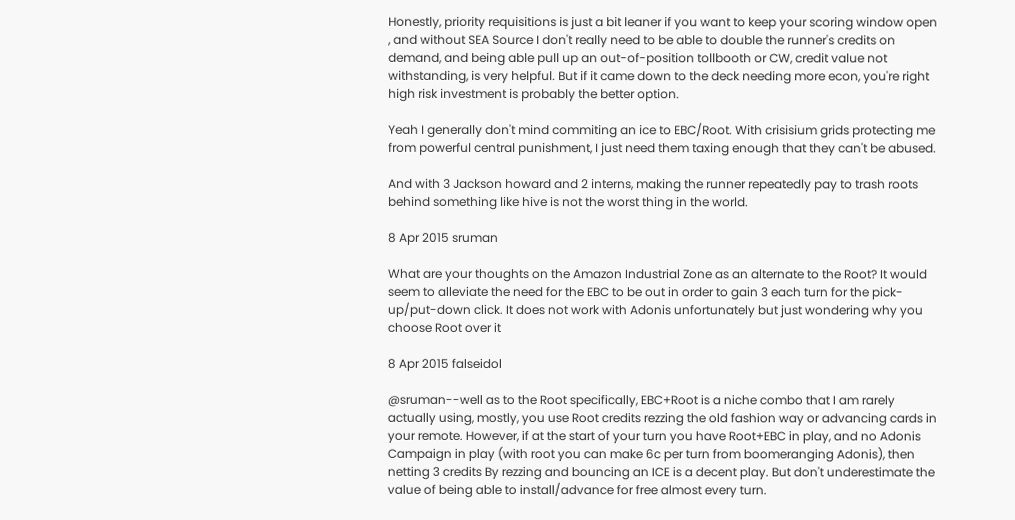Honestly, priority requisitions is just a bit leaner if you want to keep your scoring window open , and without SEA Source I don't really need to be able to double the runner's credits on demand, and being able pull up an out-of-position tollbooth or CW, credit value not withstanding, is very helpful. But if it came down to the deck needing more econ, you're right high risk investment is probably the better option.

Yeah I generally don't mind commiting an ice to EBC/Root. With crisisium grids protecting me from powerful central punishment, I just need them taxing enough that they can't be abused.

And with 3 Jackson howard and 2 interns, making the runner repeatedly pay to trash roots behind something like hive is not the worst thing in the world.

8 Apr 2015 sruman

What are your thoughts on the Amazon Industrial Zone as an alternate to the Root? It would seem to alleviate the need for the EBC to be out in order to gain 3 each turn for the pick-up/put-down click. It does not work with Adonis unfortunately but just wondering why you choose Root over it

8 Apr 2015 falseidol

@sruman--well as to the Root specifically, EBC+Root is a niche combo that I am rarely actually using, mostly, you use Root credits rezzing the old fashion way or advancing cards in your remote. However, if at the start of your turn you have Root+EBC in play, and no Adonis Campaign in play (with root you can make 6c per turn from boomeranging Adonis), then netting 3 credits By rezzing and bouncing an ICE is a decent play. But don't underestimate the value of being able to install/advance for free almost every turn.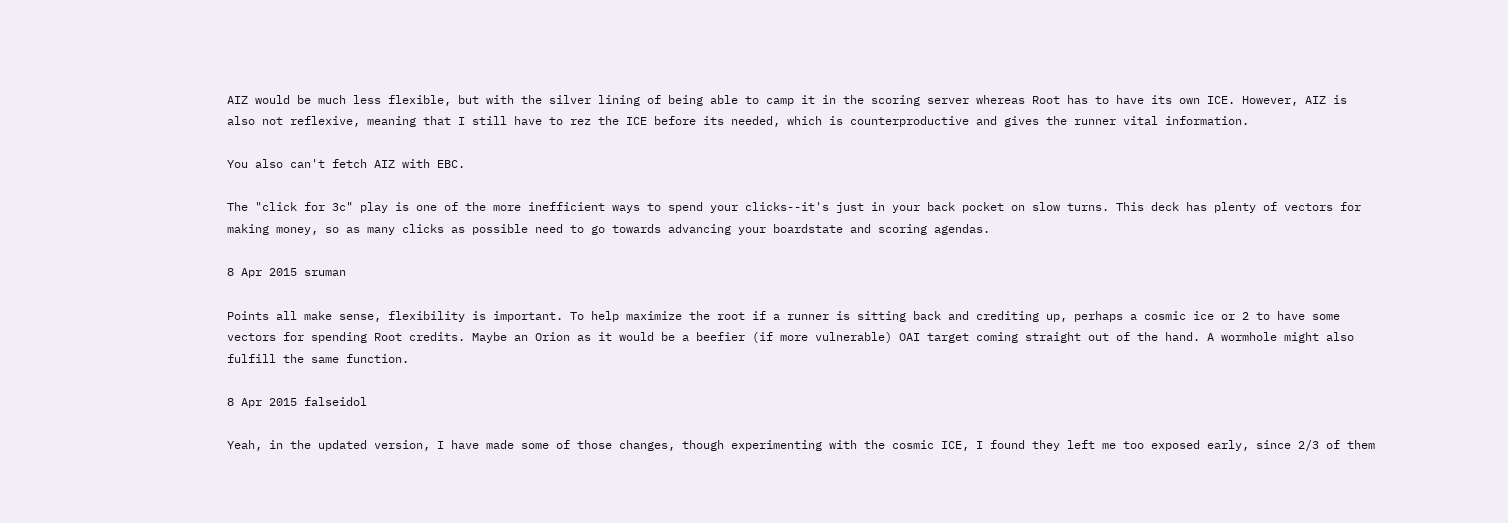AIZ would be much less flexible, but with the silver lining of being able to camp it in the scoring server whereas Root has to have its own ICE. However, AIZ is also not reflexive, meaning that I still have to rez the ICE before its needed, which is counterproductive and gives the runner vital information.

You also can't fetch AIZ with EBC.

The "click for 3c" play is one of the more inefficient ways to spend your clicks--it's just in your back pocket on slow turns. This deck has plenty of vectors for making money, so as many clicks as possible need to go towards advancing your boardstate and scoring agendas.

8 Apr 2015 sruman

Points all make sense, flexibility is important. To help maximize the root if a runner is sitting back and crediting up, perhaps a cosmic ice or 2 to have some vectors for spending Root credits. Maybe an Orion as it would be a beefier (if more vulnerable) OAI target coming straight out of the hand. A wormhole might also fulfill the same function.

8 Apr 2015 falseidol

Yeah, in the updated version, I have made some of those changes, though experimenting with the cosmic ICE, I found they left me too exposed early, since 2/3 of them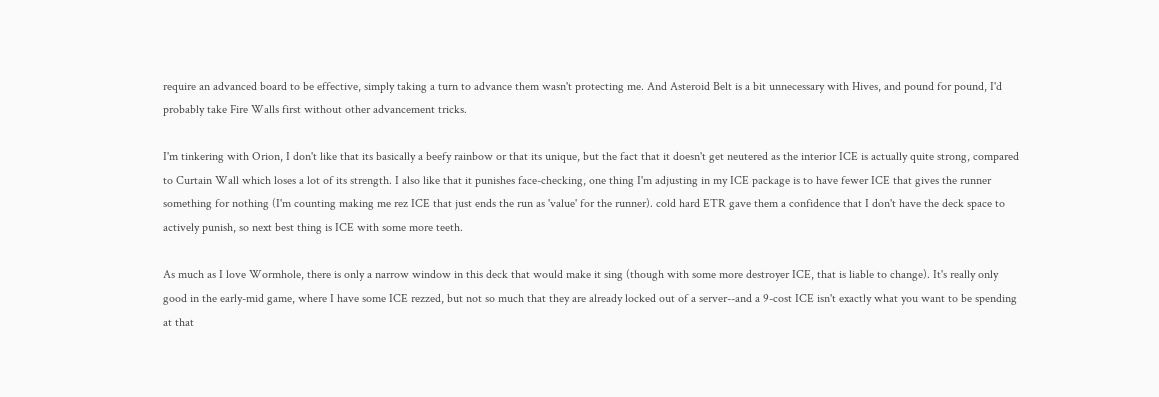require an advanced board to be effective, simply taking a turn to advance them wasn't protecting me. And Asteroid Belt is a bit unnecessary with Hives, and pound for pound, I'd probably take Fire Walls first without other advancement tricks.

I'm tinkering with Orion, I don't like that its basically a beefy rainbow or that its unique, but the fact that it doesn't get neutered as the interior ICE is actually quite strong, compared to Curtain Wall which loses a lot of its strength. I also like that it punishes face-checking, one thing I'm adjusting in my ICE package is to have fewer ICE that gives the runner something for nothing (I'm counting making me rez ICE that just ends the run as 'value' for the runner). cold hard ETR gave them a confidence that I don't have the deck space to actively punish, so next best thing is ICE with some more teeth.

As much as I love Wormhole, there is only a narrow window in this deck that would make it sing (though with some more destroyer ICE, that is liable to change). It's really only good in the early-mid game, where I have some ICE rezzed, but not so much that they are already locked out of a server--and a 9-cost ICE isn't exactly what you want to be spending at that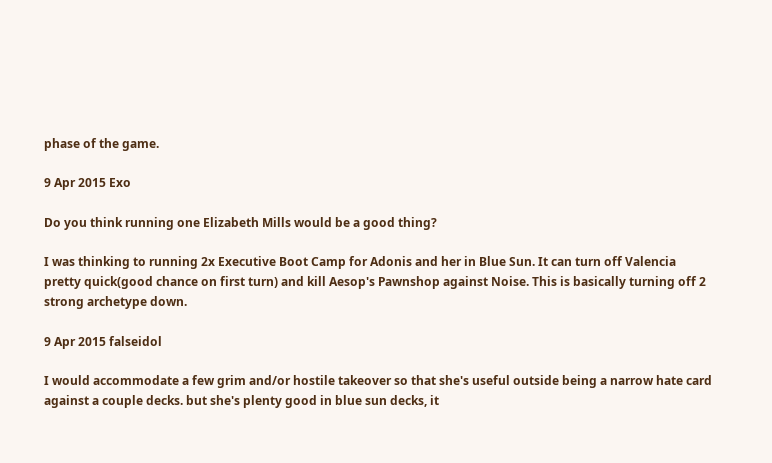phase of the game.

9 Apr 2015 Exo

Do you think running one Elizabeth Mills would be a good thing?

I was thinking to running 2x Executive Boot Camp for Adonis and her in Blue Sun. It can turn off Valencia pretty quick(good chance on first turn) and kill Aesop's Pawnshop against Noise. This is basically turning off 2 strong archetype down.

9 Apr 2015 falseidol

I would accommodate a few grim and/or hostile takeover so that she's useful outside being a narrow hate card against a couple decks. but she's plenty good in blue sun decks, it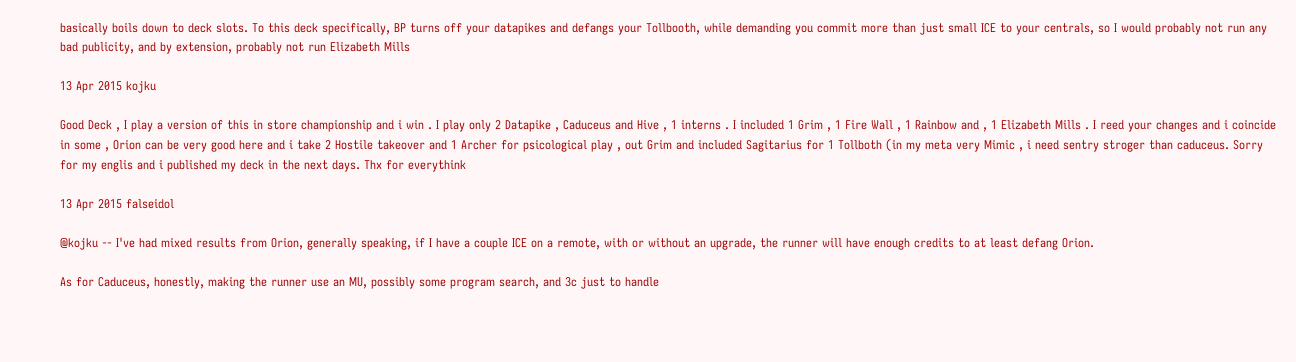basically boils down to deck slots. To this deck specifically, BP turns off your datapikes and defangs your Tollbooth, while demanding you commit more than just small ICE to your centrals, so I would probably not run any bad publicity, and by extension, probably not run Elizabeth Mills

13 Apr 2015 kojku

Good Deck , I play a version of this in store championship and i win . I play only 2 Datapike , Caduceus and Hive , 1 interns . I included 1 Grim , 1 Fire Wall , 1 Rainbow and , 1 Elizabeth Mills . I reed your changes and i coincide in some , Orion can be very good here and i take 2 Hostile takeover and 1 Archer for psicological play , out Grim and included Sagitarius for 1 Tollboth (in my meta very Mimic , i need sentry stroger than caduceus. Sorry for my englis and i published my deck in the next days. Thx for everythink

13 Apr 2015 falseidol

@kojku -- I've had mixed results from Orion, generally speaking, if I have a couple ICE on a remote, with or without an upgrade, the runner will have enough credits to at least defang Orion.

As for Caduceus, honestly, making the runner use an MU, possibly some program search, and 3c just to handle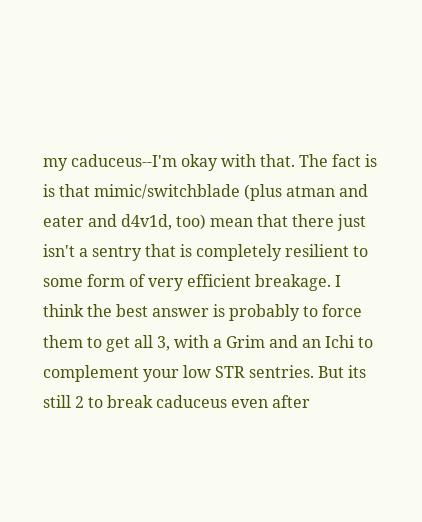my caduceus--I'm okay with that. The fact is is that mimic/switchblade (plus atman and eater and d4v1d, too) mean that there just isn't a sentry that is completely resilient to some form of very efficient breakage. I think the best answer is probably to force them to get all 3, with a Grim and an Ichi to complement your low STR sentries. But its still 2 to break caduceus even after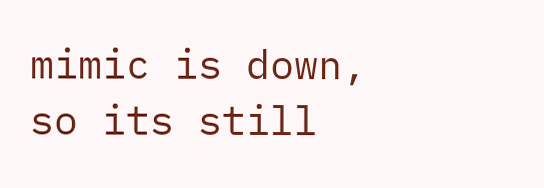mimic is down, so its still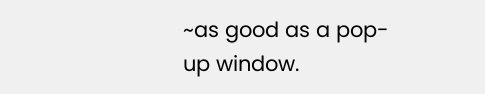~as good as a pop-up window.